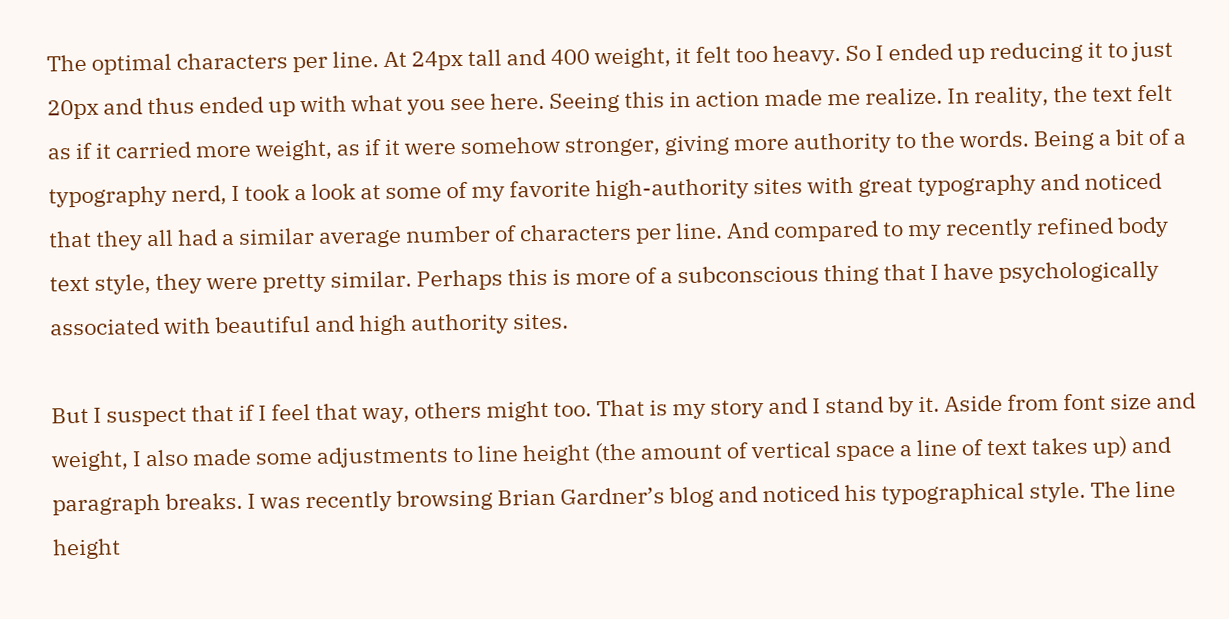The optimal characters per line. At 24px tall and 400 weight, it felt too heavy. So I ended up reducing it to just 20px and thus ended up with what you see here. Seeing this in action made me realize. In reality, the text felt as if it carried more weight, as if it were somehow stronger, giving more authority to the words. Being a bit of a typography nerd, I took a look at some of my favorite high-authority sites with great typography and noticed that they all had a similar average number of characters per line. And compared to my recently refined body text style, they were pretty similar. Perhaps this is more of a subconscious thing that I have psychologically associated with beautiful and high authority sites.

But I suspect that if I feel that way, others might too. That is my story and I stand by it. Aside from font size and weight, I also made some adjustments to line height (the amount of vertical space a line of text takes up) and paragraph breaks. I was recently browsing Brian Gardner’s blog and noticed his typographical style. The line height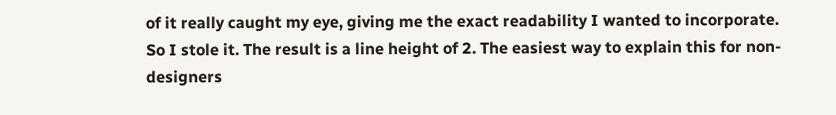of it really caught my eye, giving me the exact readability I wanted to incorporate. So I stole it. The result is a line height of 2. The easiest way to explain this for non-designers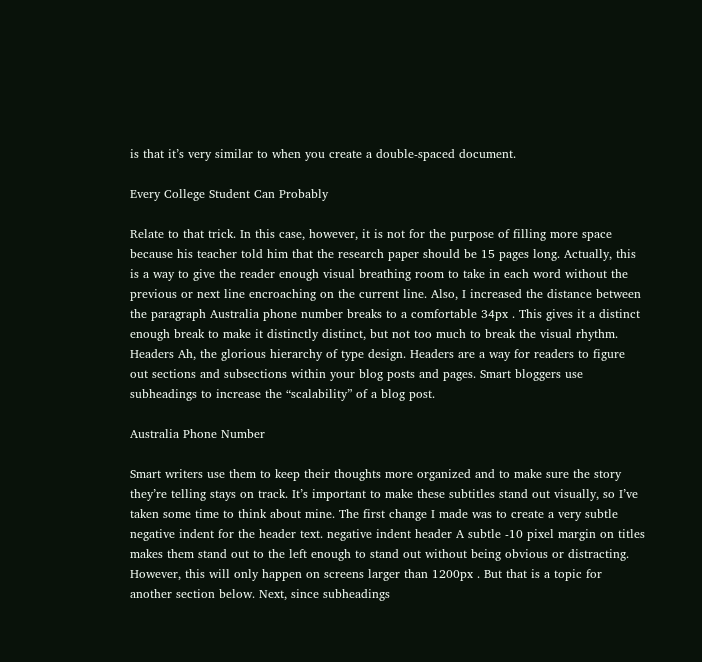is that it’s very similar to when you create a double-spaced document.

Every College Student Can Probably

Relate to that trick. In this case, however, it is not for the purpose of filling more space because his teacher told him that the research paper should be 15 pages long. Actually, this is a way to give the reader enough visual breathing room to take in each word without the previous or next line encroaching on the current line. Also, I increased the distance between the paragraph Australia phone number breaks to a comfortable 34px . This gives it a distinct enough break to make it distinctly distinct, but not too much to break the visual rhythm. Headers Ah, the glorious hierarchy of type design. Headers are a way for readers to figure out sections and subsections within your blog posts and pages. Smart bloggers use subheadings to increase the “scalability” of a blog post.

Australia Phone Number

Smart writers use them to keep their thoughts more organized and to make sure the story they’re telling stays on track. It’s important to make these subtitles stand out visually, so I’ve taken some time to think about mine. The first change I made was to create a very subtle negative indent for the header text. negative indent header A subtle -10 pixel margin on titles makes them stand out to the left enough to stand out without being obvious or distracting. However, this will only happen on screens larger than 1200px . But that is a topic for another section below. Next, since subheadings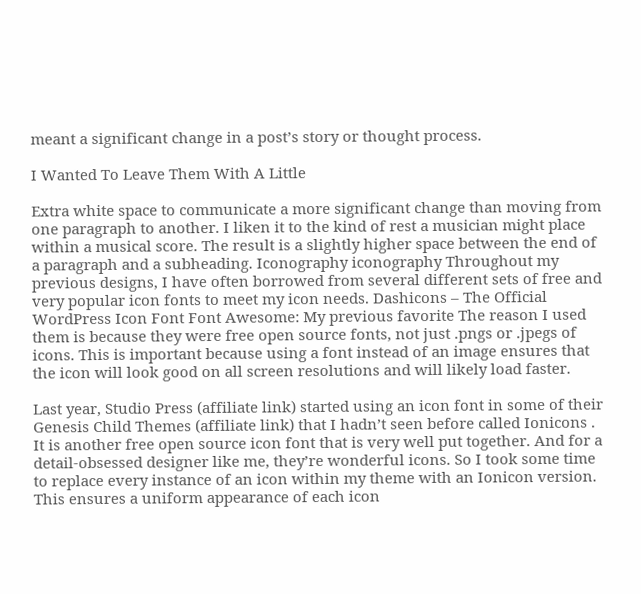meant a significant change in a post’s story or thought process.

I Wanted To Leave Them With A Little

Extra white space to communicate a more significant change than moving from one paragraph to another. I liken it to the kind of rest a musician might place within a musical score. The result is a slightly higher space between the end of a paragraph and a subheading. Iconography iconography Throughout my previous designs, I have often borrowed from several different sets of free and very popular icon fonts to meet my icon needs. Dashicons – The Official WordPress Icon Font Font Awesome: My previous favorite The reason I used them is because they were free open source fonts, not just .pngs or .jpegs of icons. This is important because using a font instead of an image ensures that the icon will look good on all screen resolutions and will likely load faster.

Last year, Studio Press (affiliate link) started using an icon font in some of their Genesis Child Themes (affiliate link) that I hadn’t seen before called Ionicons . It is another free open source icon font that is very well put together. And for a detail-obsessed designer like me, they’re wonderful icons. So I took some time to replace every instance of an icon within my theme with an Ionicon version. This ensures a uniform appearance of each icon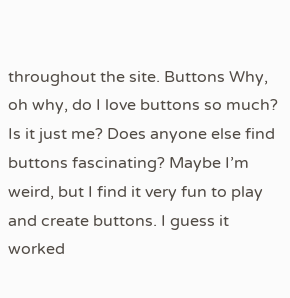throughout the site. Buttons Why, oh why, do I love buttons so much? Is it just me? Does anyone else find buttons fascinating? Maybe I’m weird, but I find it very fun to play and create buttons. I guess it worked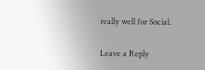really well for Social.

Leave a Reply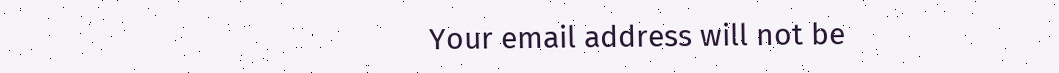Your email address will not be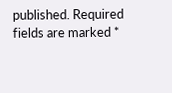published. Required fields are marked *